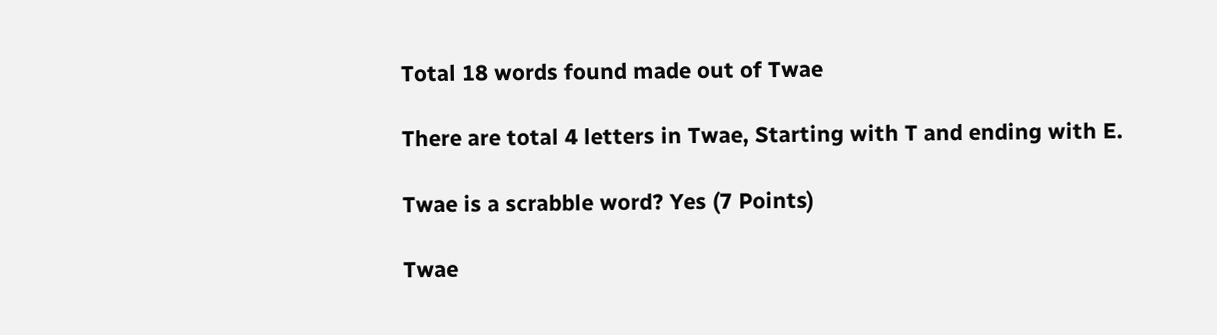Total 18 words found made out of Twae

There are total 4 letters in Twae, Starting with T and ending with E.

Twae is a scrabble word? Yes (7 Points)

Twae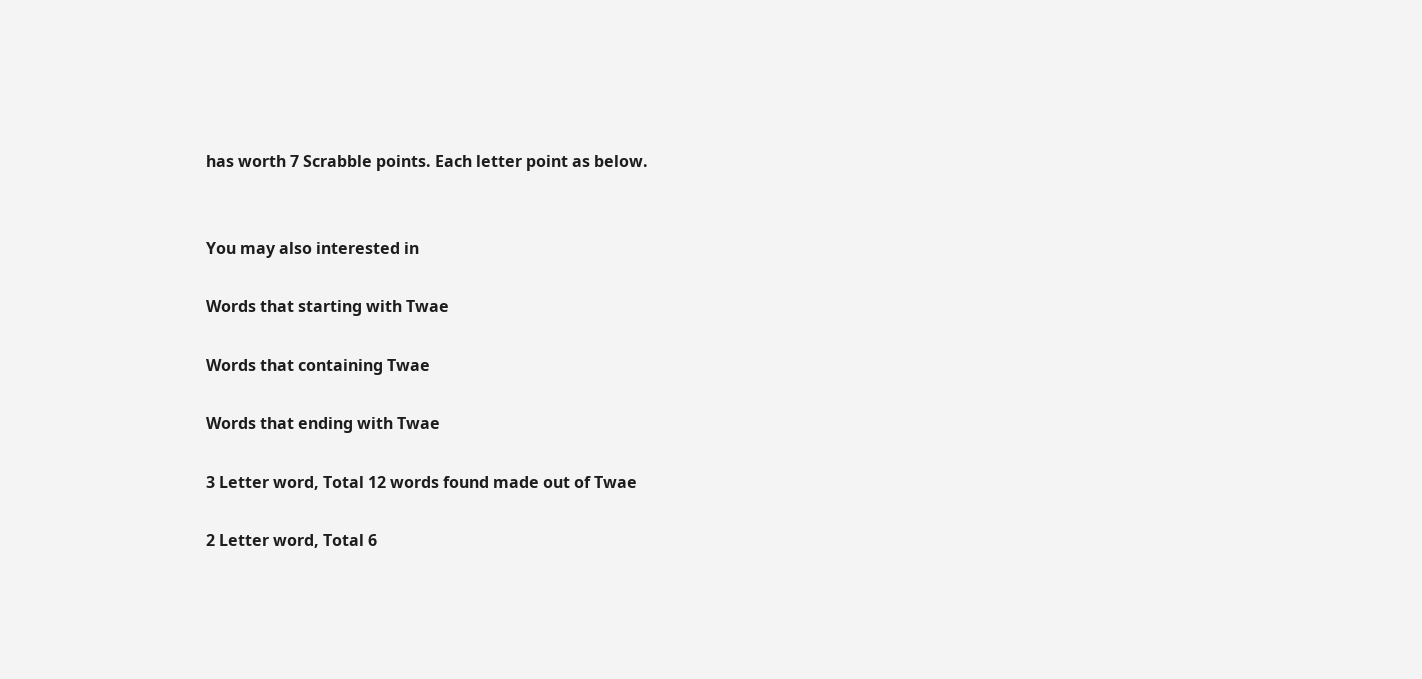has worth 7 Scrabble points. Each letter point as below.


You may also interested in

Words that starting with Twae

Words that containing Twae

Words that ending with Twae

3 Letter word, Total 12 words found made out of Twae

2 Letter word, Total 6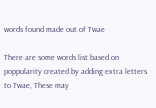words found made out of Twae

There are some words list based on poppularity created by adding extra letters to Twae, These may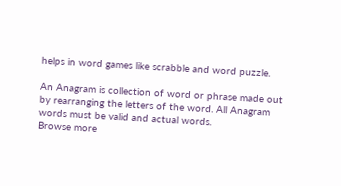helps in word games like scrabble and word puzzle.

An Anagram is collection of word or phrase made out by rearranging the letters of the word. All Anagram words must be valid and actual words.
Browse more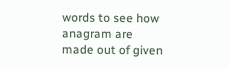words to see how anagram are made out of given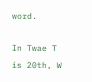word.

In Twae T is 20th, W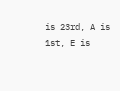is 23rd, A is 1st, E is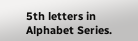5th letters in Alphabet Series.